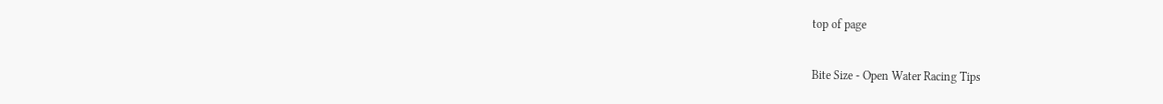top of page

Bite Size - Open Water Racing Tips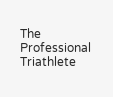The Professional Triathlete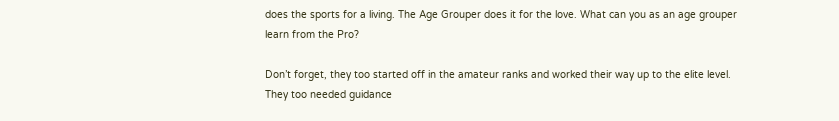does the sports for a living. The Age Grouper does it for the love. What can you as an age grouper learn from the Pro?

Don’t forget, they too started off in the amateur ranks and worked their way up to the elite level. They too needed guidance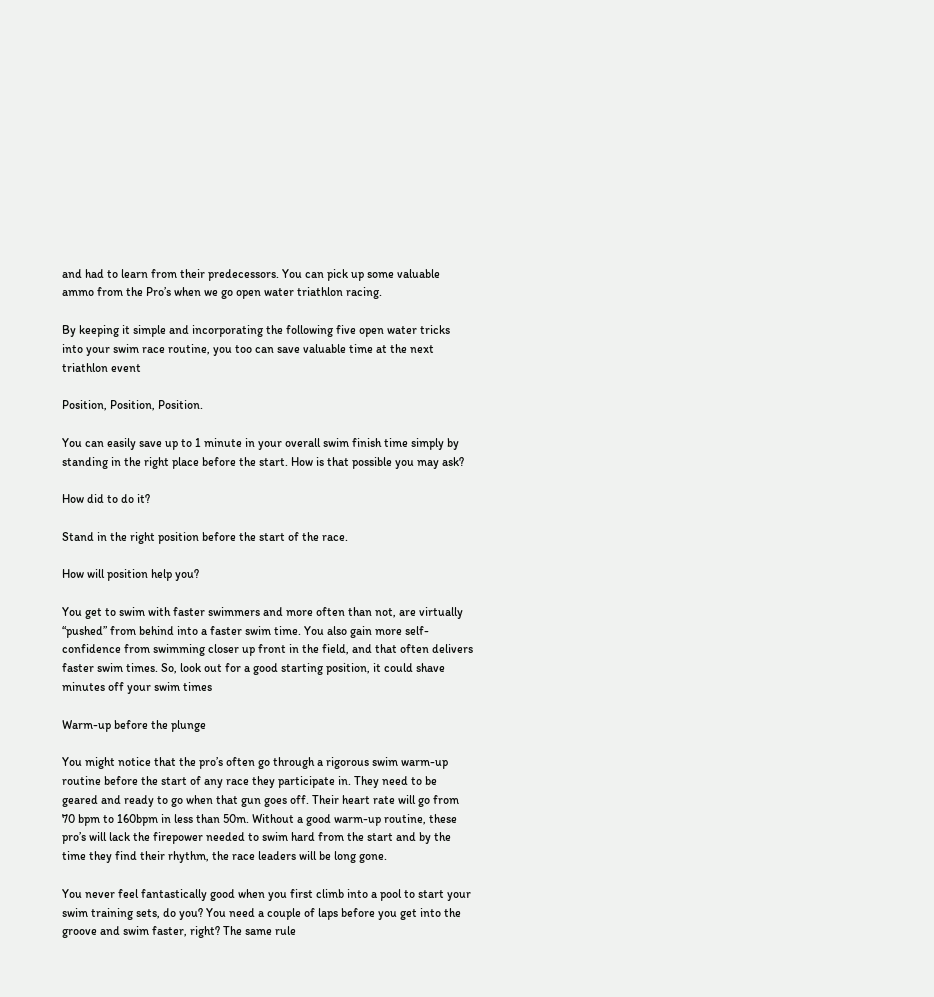and had to learn from their predecessors. You can pick up some valuable ammo from the Pro’s when we go open water triathlon racing.

By keeping it simple and incorporating the following five open water tricks into your swim race routine, you too can save valuable time at the next triathlon event

Position, Position, Position.

You can easily save up to 1 minute in your overall swim finish time simply by standing in the right place before the start. How is that possible you may ask?

How did to do it?

Stand in the right position before the start of the race.

How will position help you?

You get to swim with faster swimmers and more often than not, are virtually “pushed” from behind into a faster swim time. You also gain more self-confidence from swimming closer up front in the field, and that often delivers faster swim times. So, look out for a good starting position, it could shave minutes off your swim times

Warm-up before the plunge

You might notice that the pro’s often go through a rigorous swim warm-up routine before the start of any race they participate in. They need to be geared and ready to go when that gun goes off. Their heart rate will go from 70 bpm to 160bpm in less than 50m. Without a good warm-up routine, these pro’s will lack the firepower needed to swim hard from the start and by the time they find their rhythm, the race leaders will be long gone.

You never feel fantastically good when you first climb into a pool to start your swim training sets, do you? You need a couple of laps before you get into the groove and swim faster, right? The same rule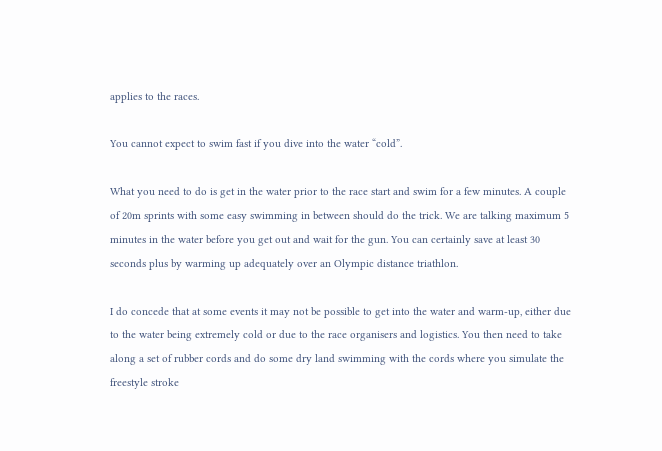applies to the races.

You cannot expect to swim fast if you dive into the water “cold”.

What you need to do is get in the water prior to the race start and swim for a few minutes. A couple of 20m sprints with some easy swimming in between should do the trick. We are talking maximum 5 minutes in the water before you get out and wait for the gun. You can certainly save at least 30 seconds plus by warming up adequately over an Olympic distance triathlon.

I do concede that at some events it may not be possible to get into the water and warm-up, either due to the water being extremely cold or due to the race organisers and logistics. You then need to take along a set of rubber cords and do some dry land swimming with the cords where you simulate the freestyle stroke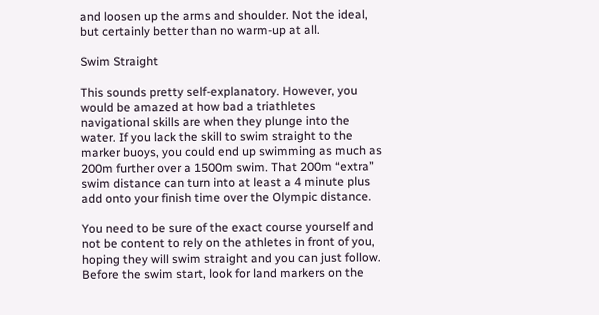and loosen up the arms and shoulder. Not the ideal, but certainly better than no warm-up at all.

Swim Straight

This sounds pretty self-explanatory. However, you would be amazed at how bad a triathletes navigational skills are when they plunge into the water. If you lack the skill to swim straight to the marker buoys, you could end up swimming as much as 200m further over a 1500m swim. That 200m “extra” swim distance can turn into at least a 4 minute plus add onto your finish time over the Olympic distance.

You need to be sure of the exact course yourself and not be content to rely on the athletes in front of you, hoping they will swim straight and you can just follow. Before the swim start, look for land markers on the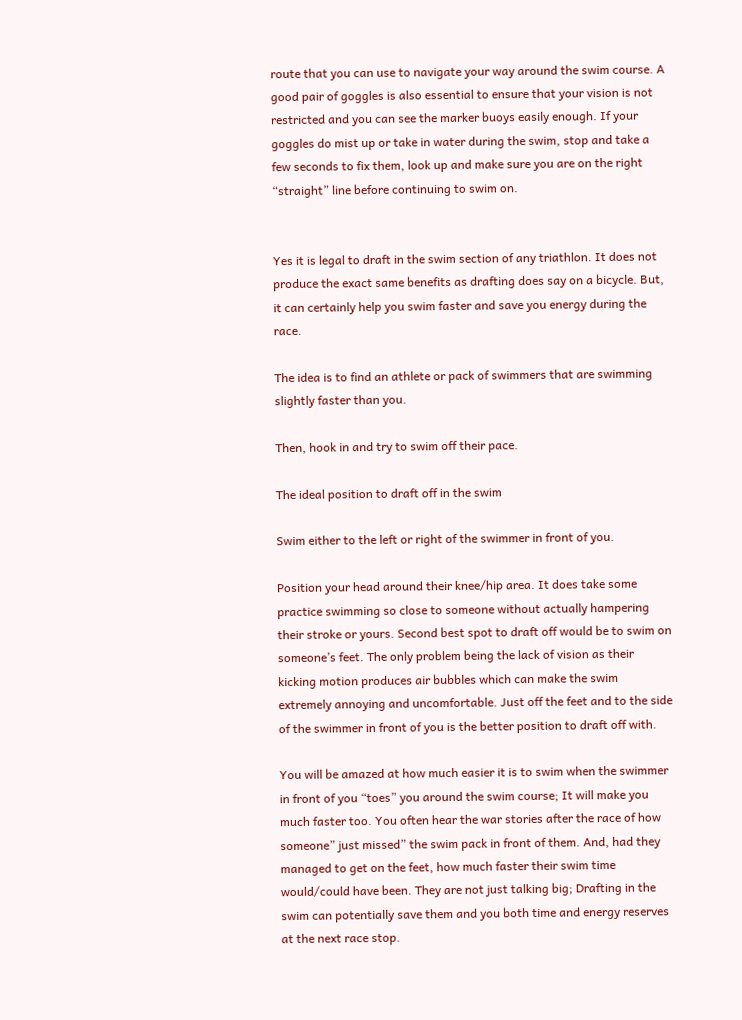route that you can use to navigate your way around the swim course. A good pair of goggles is also essential to ensure that your vision is not restricted and you can see the marker buoys easily enough. If your goggles do mist up or take in water during the swim, stop and take a few seconds to fix them, look up and make sure you are on the right “straight” line before continuing to swim on.


Yes it is legal to draft in the swim section of any triathlon. It does not produce the exact same benefits as drafting does say on a bicycle. But, it can certainly help you swim faster and save you energy during the race.

The idea is to find an athlete or pack of swimmers that are swimming slightly faster than you.

Then, hook in and try to swim off their pace.

The ideal position to draft off in the swim

Swim either to the left or right of the swimmer in front of you.

Position your head around their knee/hip area. It does take some practice swimming so close to someone without actually hampering their stroke or yours. Second best spot to draft off would be to swim on someone’s feet. The only problem being the lack of vision as their kicking motion produces air bubbles which can make the swim extremely annoying and uncomfortable. Just off the feet and to the side of the swimmer in front of you is the better position to draft off with.

You will be amazed at how much easier it is to swim when the swimmer in front of you “toes” you around the swim course; It will make you much faster too. You often hear the war stories after the race of how someone” just missed” the swim pack in front of them. And, had they managed to get on the feet, how much faster their swim time would/could have been. They are not just talking big; Drafting in the swim can potentially save them and you both time and energy reserves at the next race stop.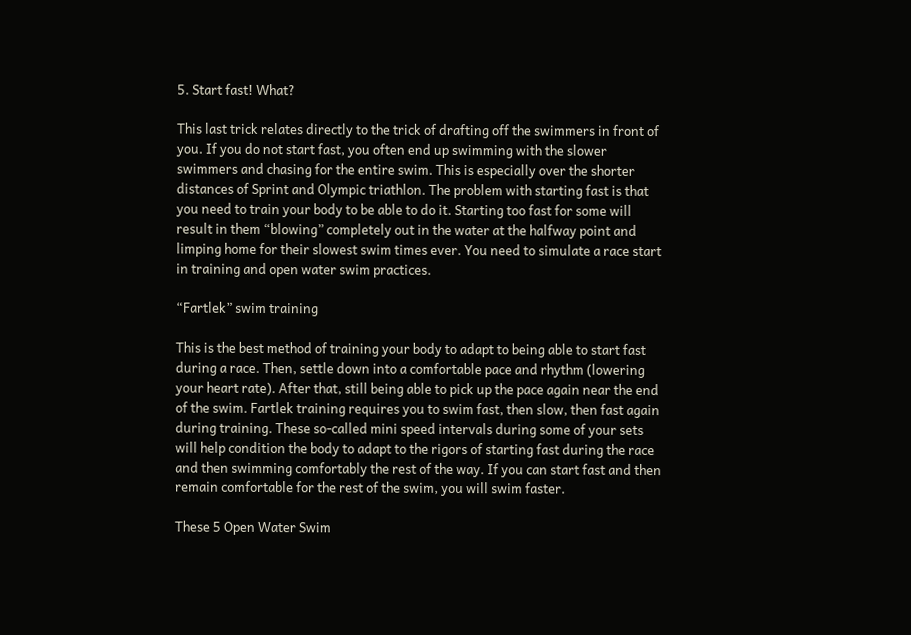5. Start fast! What?

This last trick relates directly to the trick of drafting off the swimmers in front of you. If you do not start fast, you often end up swimming with the slower swimmers and chasing for the entire swim. This is especially over the shorter distances of Sprint and Olympic triathlon. The problem with starting fast is that you need to train your body to be able to do it. Starting too fast for some will result in them “blowing” completely out in the water at the halfway point and limping home for their slowest swim times ever. You need to simulate a race start in training and open water swim practices.

“Fartlek” swim training

This is the best method of training your body to adapt to being able to start fast during a race. Then, settle down into a comfortable pace and rhythm (lowering your heart rate). After that, still being able to pick up the pace again near the end of the swim. Fartlek training requires you to swim fast, then slow, then fast again during training. These so-called mini speed intervals during some of your sets will help condition the body to adapt to the rigors of starting fast during the race and then swimming comfortably the rest of the way. If you can start fast and then remain comfortable for the rest of the swim, you will swim faster.

These 5 Open Water Swim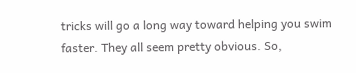tricks will go a long way toward helping you swim faster. They all seem pretty obvious. So,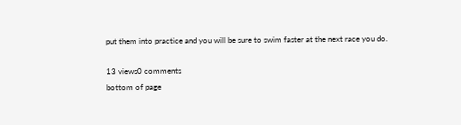put them into practice and you will be sure to swim faster at the next race you do.

13 views0 comments
bottom of page